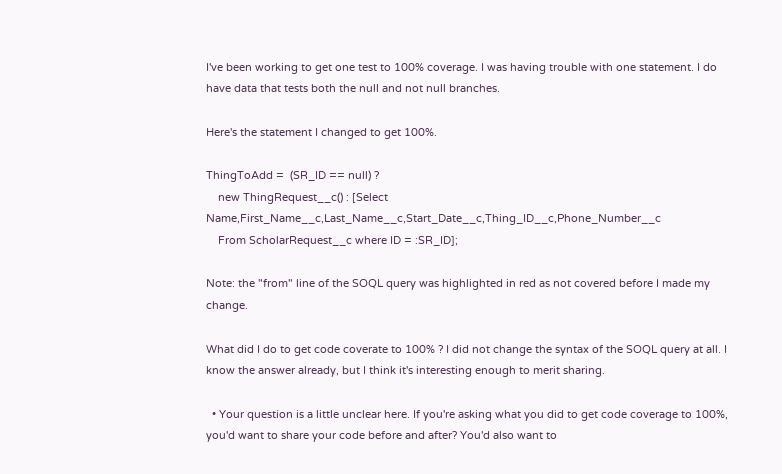I've been working to get one test to 100% coverage. I was having trouble with one statement. I do have data that tests both the null and not null branches.

Here's the statement I changed to get 100%.

ThingToAdd =  (SR_ID == null) ?
    new ThingRequest__c() : [Select Name,First_Name__c,Last_Name__c,Start_Date__c,Thing_ID__c,Phone_Number__c
    From ScholarRequest__c where ID = :SR_ID];

Note: the "from" line of the SOQL query was highlighted in red as not covered before I made my change.

What did I do to get code coverate to 100% ? I did not change the syntax of the SOQL query at all. I know the answer already, but I think it's interesting enough to merit sharing.

  • Your question is a little unclear here. If you're asking what you did to get code coverage to 100%, you'd want to share your code before and after? You'd also want to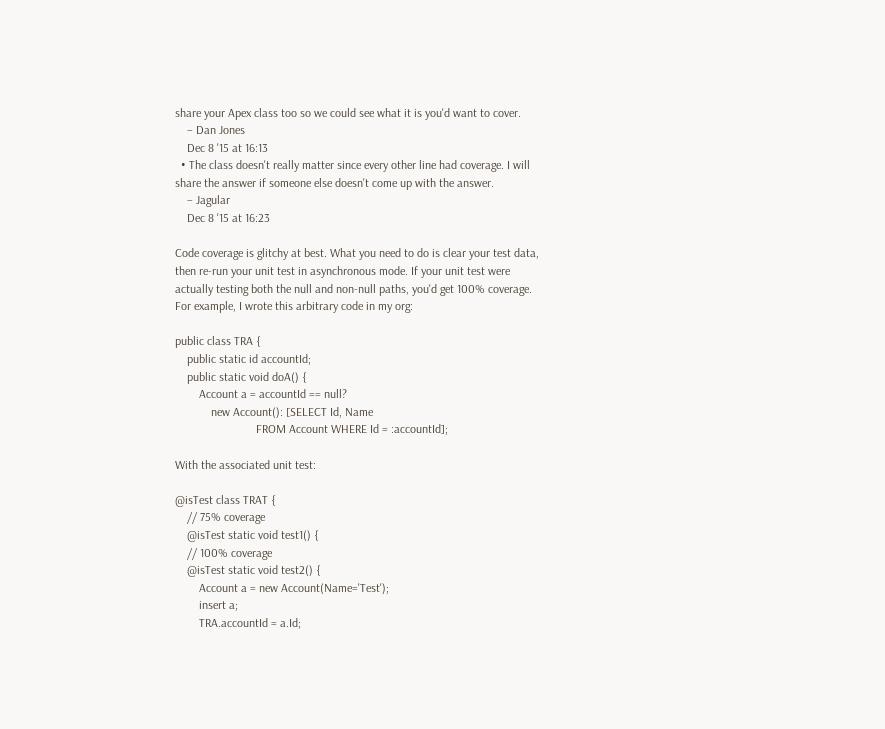share your Apex class too so we could see what it is you'd want to cover.
    – Dan Jones
    Dec 8 '15 at 16:13
  • The class doesn't really matter since every other line had coverage. I will share the answer if someone else doesn't come up with the answer.
    – Jagular
    Dec 8 '15 at 16:23

Code coverage is glitchy at best. What you need to do is clear your test data, then re-run your unit test in asynchronous mode. If your unit test were actually testing both the null and non-null paths, you'd get 100% coverage. For example, I wrote this arbitrary code in my org:

public class TRA {
    public static id accountId;
    public static void doA() {
        Account a = accountId == null?
            new Account(): [SELECT Id, Name
                           FROM Account WHERE Id = :accountId];

With the associated unit test:

@isTest class TRAT {
    // 75% coverage
    @isTest static void test1() {
    // 100% coverage
    @isTest static void test2() {
        Account a = new Account(Name='Test');
        insert a;
        TRA.accountId = a.Id;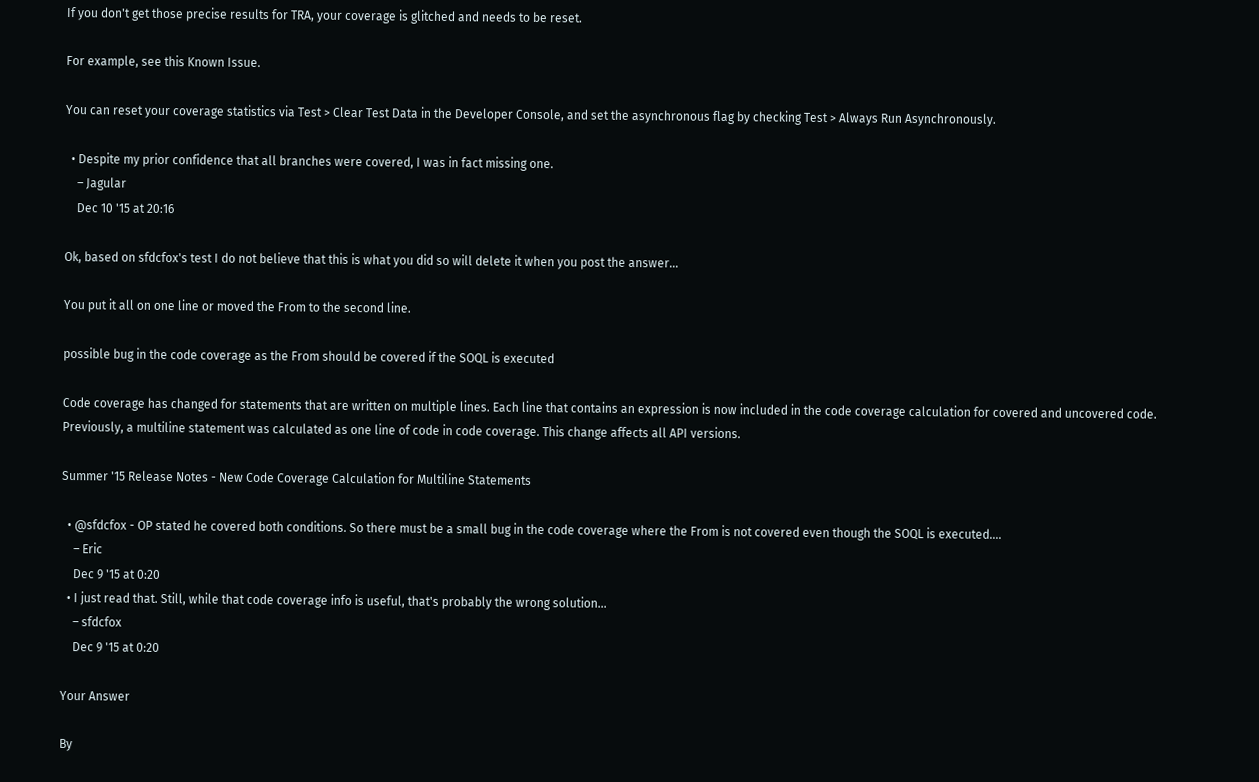If you don't get those precise results for TRA, your coverage is glitched and needs to be reset.

For example, see this Known Issue.

You can reset your coverage statistics via Test > Clear Test Data in the Developer Console, and set the asynchronous flag by checking Test > Always Run Asynchronously.

  • Despite my prior confidence that all branches were covered, I was in fact missing one.
    – Jagular
    Dec 10 '15 at 20:16

Ok, based on sfdcfox's test I do not believe that this is what you did so will delete it when you post the answer...

You put it all on one line or moved the From to the second line.

possible bug in the code coverage as the From should be covered if the SOQL is executed

Code coverage has changed for statements that are written on multiple lines. Each line that contains an expression is now included in the code coverage calculation for covered and uncovered code. Previously, a multiline statement was calculated as one line of code in code coverage. This change affects all API versions.

Summer '15 Release Notes - New Code Coverage Calculation for Multiline Statements

  • @sfdcfox - OP stated he covered both conditions. So there must be a small bug in the code coverage where the From is not covered even though the SOQL is executed....
    – Eric
    Dec 9 '15 at 0:20
  • I just read that. Still, while that code coverage info is useful, that's probably the wrong solution...
    – sfdcfox
    Dec 9 '15 at 0:20

Your Answer

By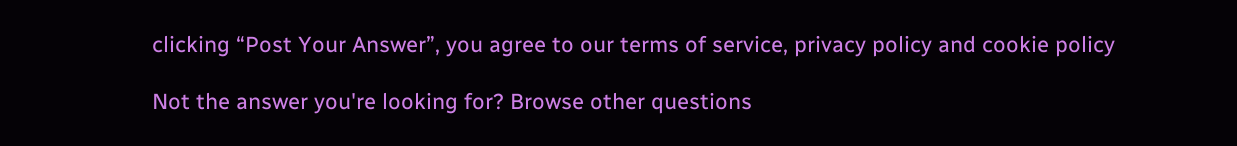clicking “Post Your Answer”, you agree to our terms of service, privacy policy and cookie policy

Not the answer you're looking for? Browse other questions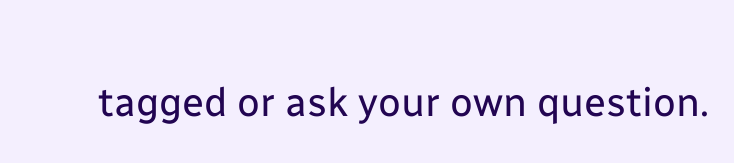tagged or ask your own question.